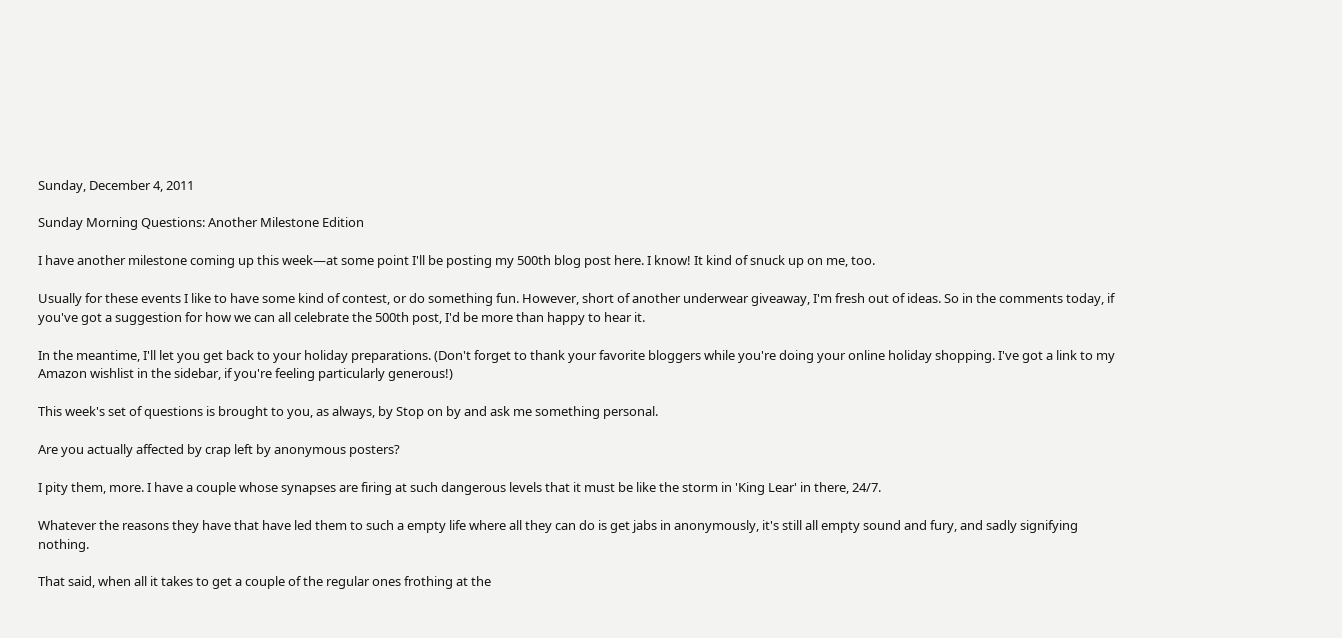Sunday, December 4, 2011

Sunday Morning Questions: Another Milestone Edition

I have another milestone coming up this week—at some point I'll be posting my 500th blog post here. I know! It kind of snuck up on me, too.

Usually for these events I like to have some kind of contest, or do something fun. However, short of another underwear giveaway, I'm fresh out of ideas. So in the comments today, if you've got a suggestion for how we can all celebrate the 500th post, I'd be more than happy to hear it.

In the meantime, I'll let you get back to your holiday preparations. (Don't forget to thank your favorite bloggers while you're doing your online holiday shopping. I've got a link to my Amazon wishlist in the sidebar, if you're feeling particularly generous!)

This week's set of questions is brought to you, as always, by Stop on by and ask me something personal.

Are you actually affected by crap left by anonymous posters?

I pity them, more. I have a couple whose synapses are firing at such dangerous levels that it must be like the storm in 'King Lear' in there, 24/7.

Whatever the reasons they have that have led them to such a empty life where all they can do is get jabs in anonymously, it's still all empty sound and fury, and sadly signifying nothing.

That said, when all it takes to get a couple of the regular ones frothing at the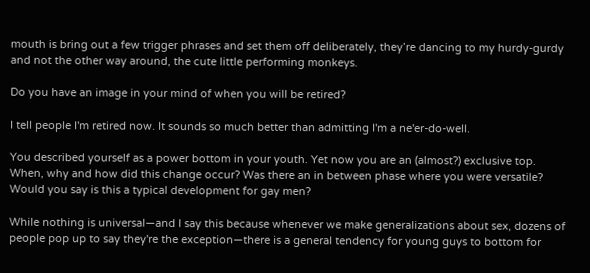mouth is bring out a few trigger phrases and set them off deliberately, they’re dancing to my hurdy-gurdy and not the other way around, the cute little performing monkeys.

Do you have an image in your mind of when you will be retired?

I tell people I'm retired now. It sounds so much better than admitting I'm a ne'er-do-well.

You described yourself as a power bottom in your youth. Yet now you are an (almost?) exclusive top. When, why and how did this change occur? Was there an in between phase where you were versatile? Would you say is this a typical development for gay men?

While nothing is universal—and I say this because whenever we make generalizations about sex, dozens of people pop up to say they're the exception—there is a general tendency for young guys to bottom for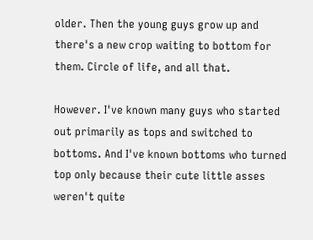older. Then the young guys grow up and there's a new crop waiting to bottom for them. Circle of life, and all that.

However. I've known many guys who started out primarily as tops and switched to bottoms. And I've known bottoms who turned top only because their cute little asses weren't quite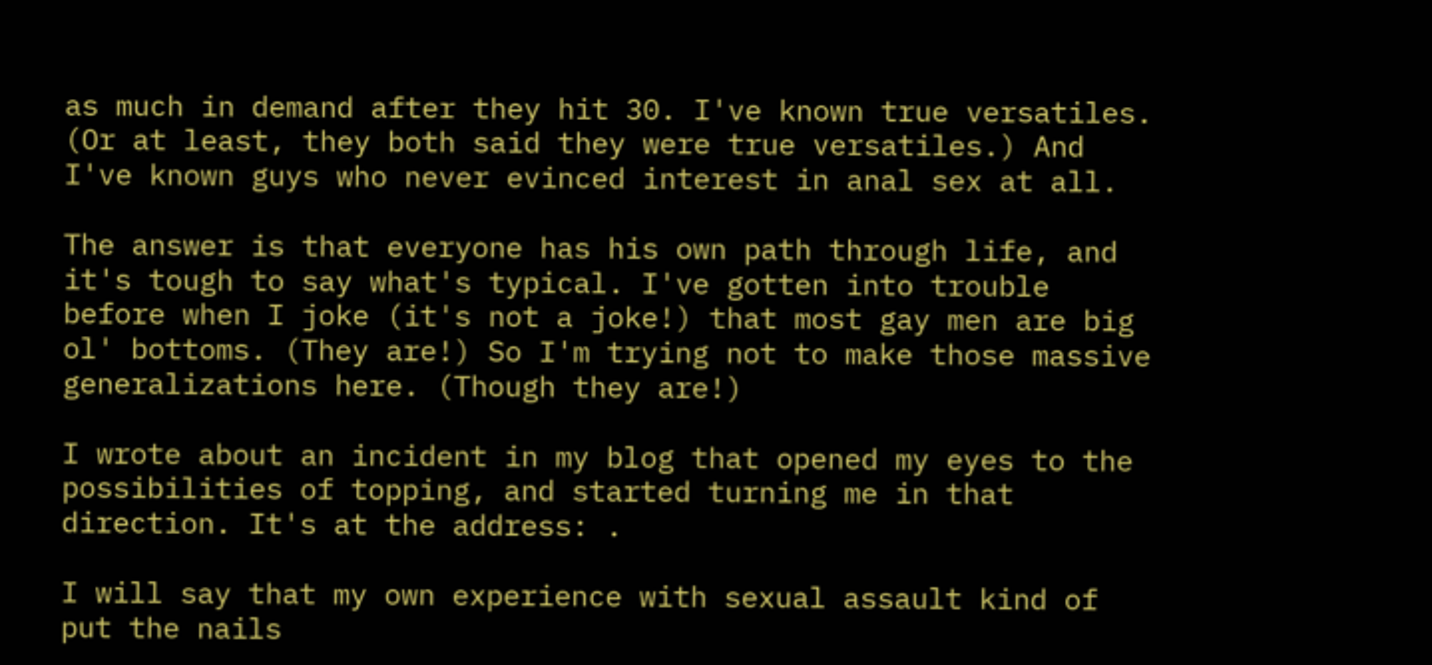as much in demand after they hit 30. I've known true versatiles. (Or at least, they both said they were true versatiles.) And I've known guys who never evinced interest in anal sex at all.

The answer is that everyone has his own path through life, and it's tough to say what's typical. I've gotten into trouble before when I joke (it's not a joke!) that most gay men are big ol' bottoms. (They are!) So I'm trying not to make those massive generalizations here. (Though they are!)

I wrote about an incident in my blog that opened my eyes to the possibilities of topping, and started turning me in that direction. It's at the address: .

I will say that my own experience with sexual assault kind of put the nails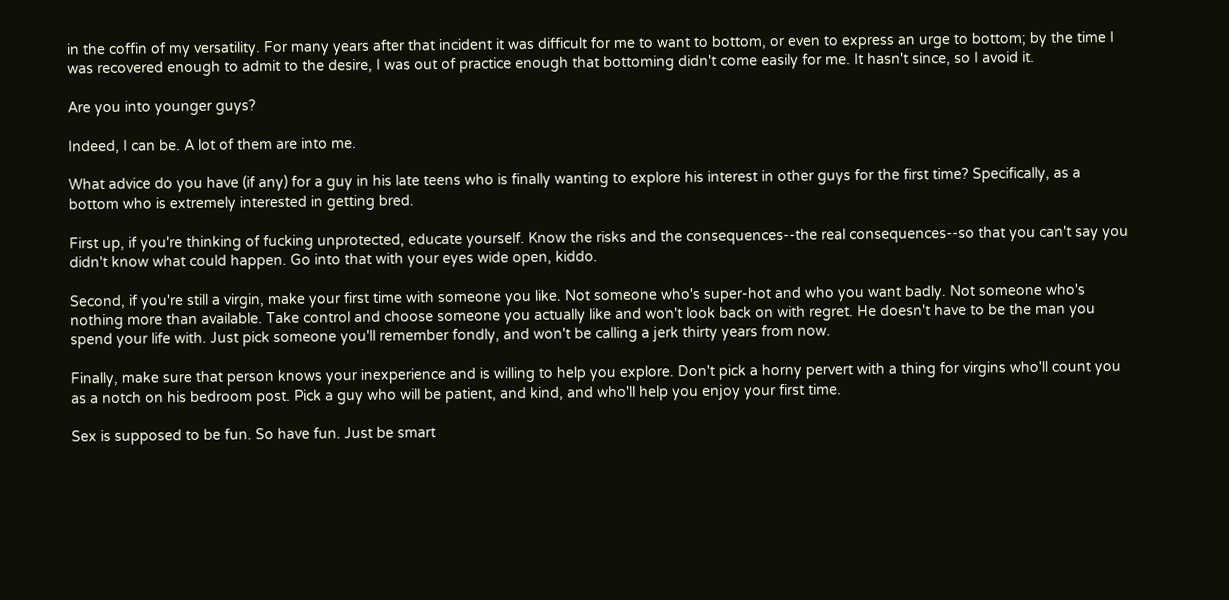in the coffin of my versatility. For many years after that incident it was difficult for me to want to bottom, or even to express an urge to bottom; by the time I was recovered enough to admit to the desire, I was out of practice enough that bottoming didn't come easily for me. It hasn't since, so I avoid it.

Are you into younger guys?

Indeed, I can be. A lot of them are into me.

What advice do you have (if any) for a guy in his late teens who is finally wanting to explore his interest in other guys for the first time? Specifically, as a bottom who is extremely interested in getting bred.

First up, if you're thinking of fucking unprotected, educate yourself. Know the risks and the consequences--the real consequences--so that you can't say you didn't know what could happen. Go into that with your eyes wide open, kiddo.

Second, if you're still a virgin, make your first time with someone you like. Not someone who's super-hot and who you want badly. Not someone who's nothing more than available. Take control and choose someone you actually like and won't look back on with regret. He doesn't have to be the man you spend your life with. Just pick someone you'll remember fondly, and won't be calling a jerk thirty years from now.

Finally, make sure that person knows your inexperience and is willing to help you explore. Don't pick a horny pervert with a thing for virgins who'll count you as a notch on his bedroom post. Pick a guy who will be patient, and kind, and who'll help you enjoy your first time.

Sex is supposed to be fun. So have fun. Just be smart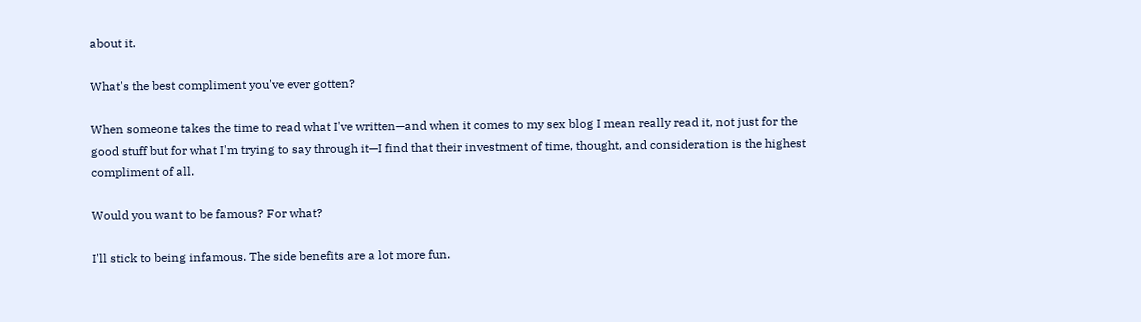about it.

What's the best compliment you've ever gotten?

When someone takes the time to read what I've written—and when it comes to my sex blog I mean really read it, not just for the good stuff but for what I'm trying to say through it—I find that their investment of time, thought, and consideration is the highest compliment of all.

Would you want to be famous? For what?

I'll stick to being infamous. The side benefits are a lot more fun.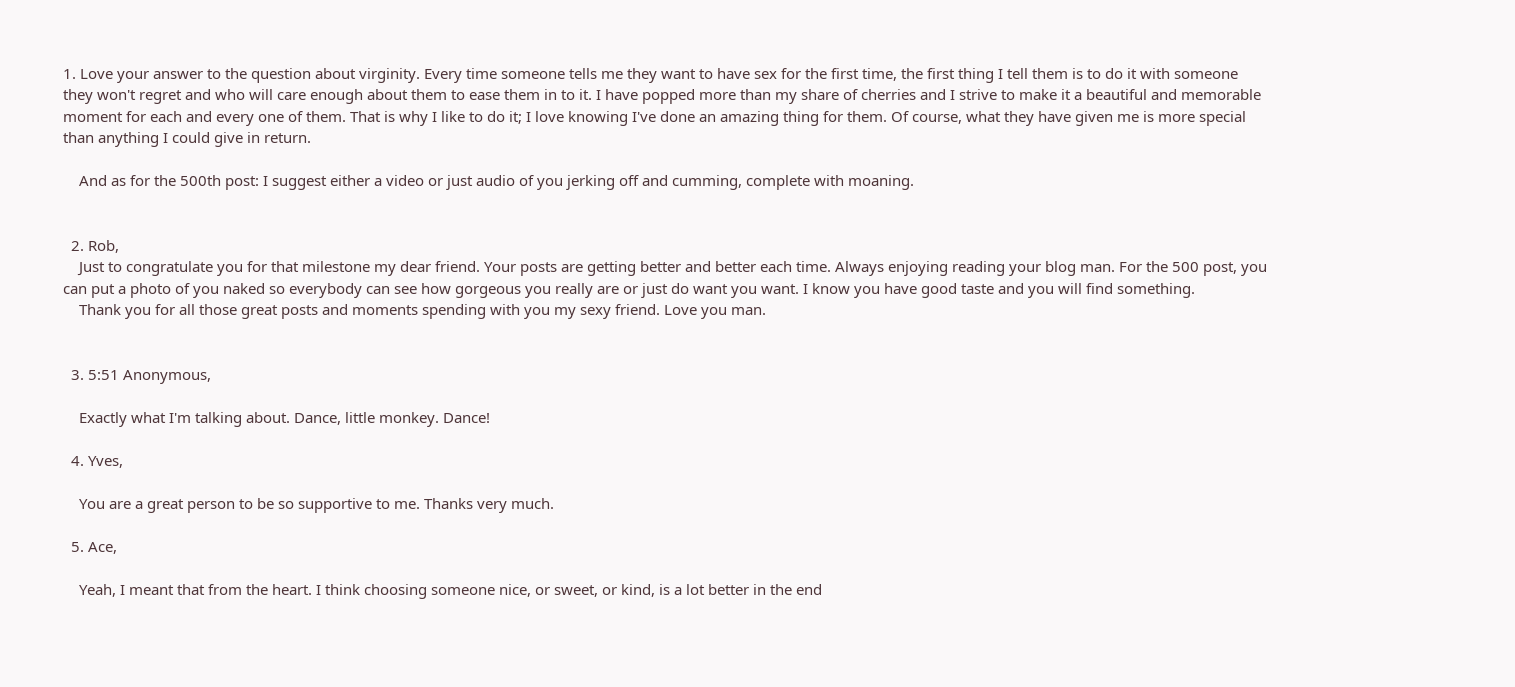1. Love your answer to the question about virginity. Every time someone tells me they want to have sex for the first time, the first thing I tell them is to do it with someone they won't regret and who will care enough about them to ease them in to it. I have popped more than my share of cherries and I strive to make it a beautiful and memorable moment for each and every one of them. That is why I like to do it; I love knowing I've done an amazing thing for them. Of course, what they have given me is more special than anything I could give in return.

    And as for the 500th post: I suggest either a video or just audio of you jerking off and cumming, complete with moaning.


  2. Rob,
    Just to congratulate you for that milestone my dear friend. Your posts are getting better and better each time. Always enjoying reading your blog man. For the 500 post, you can put a photo of you naked so everybody can see how gorgeous you really are or just do want you want. I know you have good taste and you will find something.
    Thank you for all those great posts and moments spending with you my sexy friend. Love you man.


  3. 5:51 Anonymous,

    Exactly what I'm talking about. Dance, little monkey. Dance!

  4. Yves,

    You are a great person to be so supportive to me. Thanks very much.

  5. Ace,

    Yeah, I meant that from the heart. I think choosing someone nice, or sweet, or kind, is a lot better in the end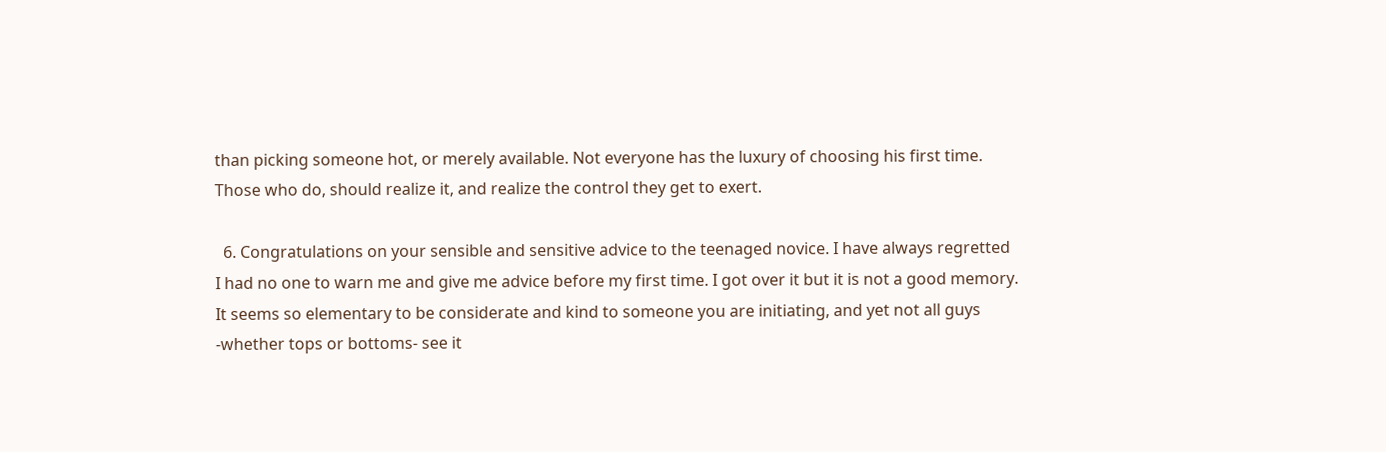than picking someone hot, or merely available. Not everyone has the luxury of choosing his first time. Those who do, should realize it, and realize the control they get to exert.

  6. Congratulations on your sensible and sensitive advice to the teenaged novice. I have always regretted I had no one to warn me and give me advice before my first time. I got over it but it is not a good memory. It seems so elementary to be considerate and kind to someone you are initiating, and yet not all guys -whether tops or bottoms- see it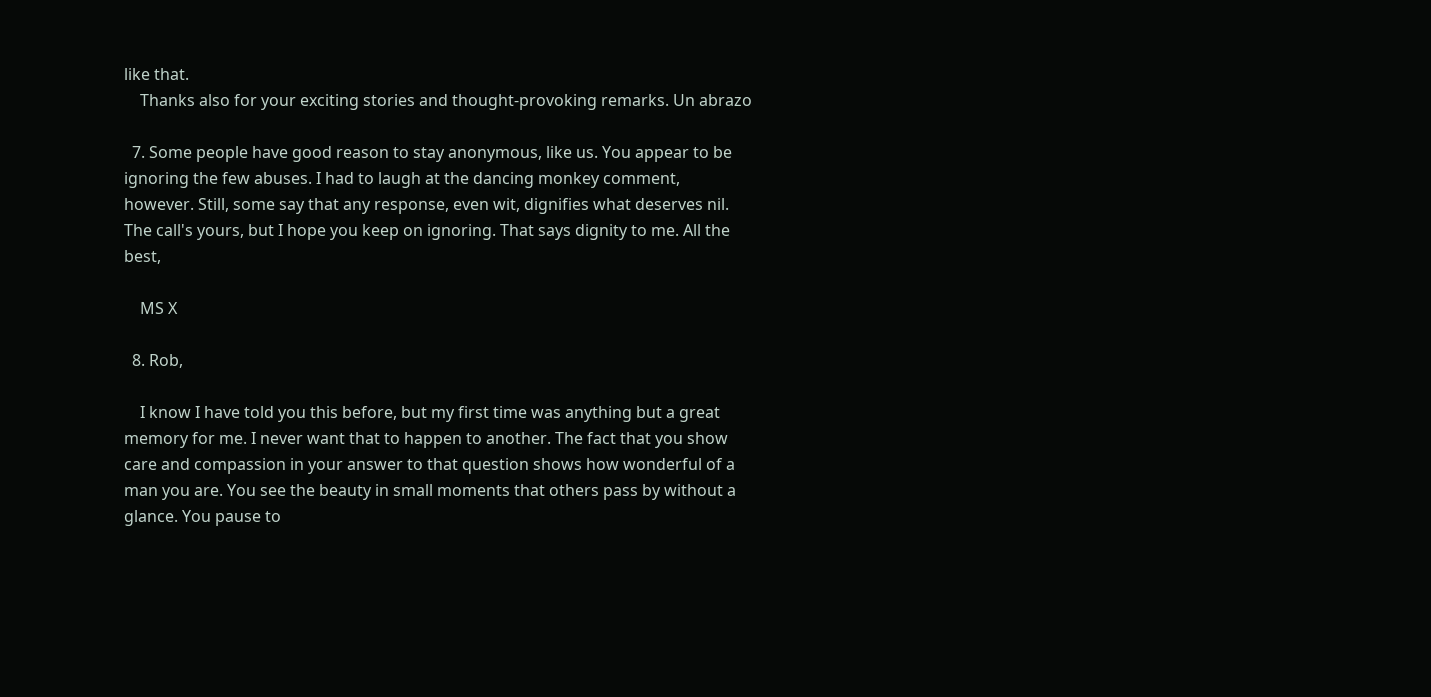like that.
    Thanks also for your exciting stories and thought-provoking remarks. Un abrazo

  7. Some people have good reason to stay anonymous, like us. You appear to be ignoring the few abuses. I had to laugh at the dancing monkey comment, however. Still, some say that any response, even wit, dignifies what deserves nil. The call's yours, but I hope you keep on ignoring. That says dignity to me. All the best,

    MS X

  8. Rob,

    I know I have told you this before, but my first time was anything but a great memory for me. I never want that to happen to another. The fact that you show care and compassion in your answer to that question shows how wonderful of a man you are. You see the beauty in small moments that others pass by without a glance. You pause to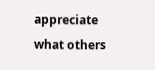appreciate what others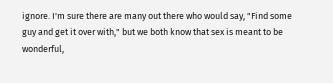ignore. I'm sure there are many out there who would say, "Find some guy and get it over with," but we both know that sex is meant to be wonderful,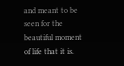and meant to be seen for the beautiful moment of life that it is.